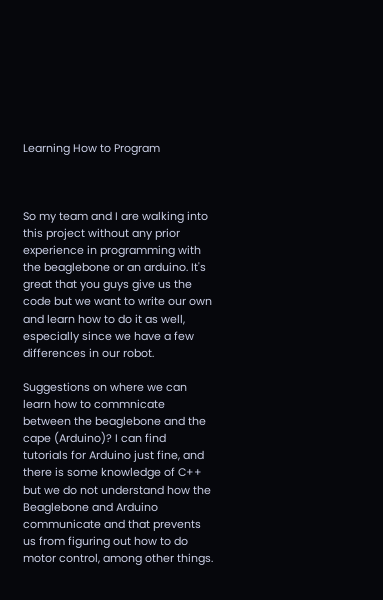Learning How to Program



So my team and I are walking into this project without any prior experience in programming with the beaglebone or an arduino. It's great that you guys give us the code but we want to write our own and learn how to do it as well, especially since we have a few differences in our robot.

Suggestions on where we can learn how to commnicate between the beaglebone and the cape (Arduino)? I can find tutorials for Arduino just fine, and there is some knowledge of C++ but we do not understand how the Beaglebone and Arduino communicate and that prevents us from figuring out how to do motor control, among other things.